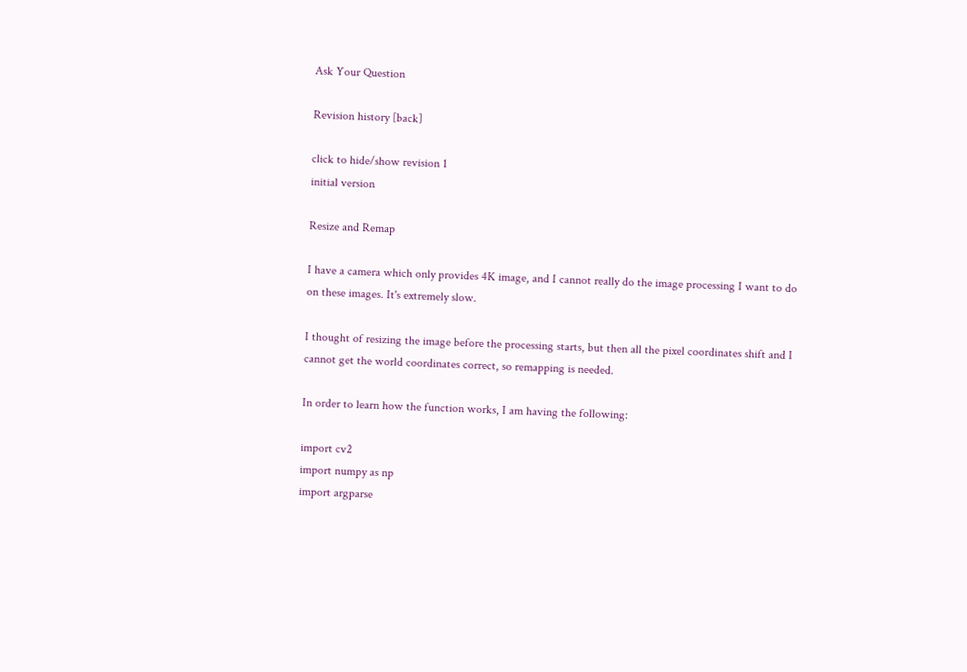Ask Your Question

Revision history [back]

click to hide/show revision 1
initial version

Resize and Remap

I have a camera which only provides 4K image, and I cannot really do the image processing I want to do on these images. It's extremely slow.

I thought of resizing the image before the processing starts, but then all the pixel coordinates shift and I cannot get the world coordinates correct, so remapping is needed.

In order to learn how the function works, I am having the following:

import cv2
import numpy as np
import argparse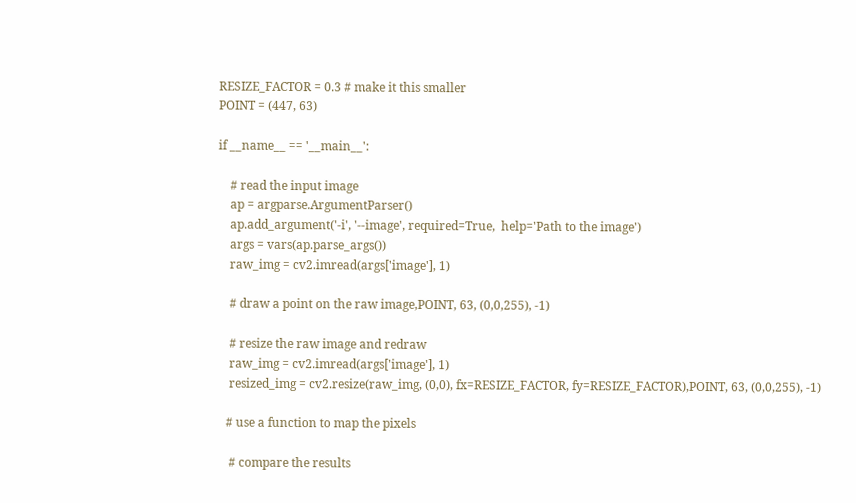RESIZE_FACTOR = 0.3 # make it this smaller
POINT = (447, 63)

if __name__ == '__main__':

    # read the input image
    ap = argparse.ArgumentParser()
    ap.add_argument('-i', '--image', required=True,  help='Path to the image')
    args = vars(ap.parse_args())
    raw_img = cv2.imread(args['image'], 1)

    # draw a point on the raw image,POINT, 63, (0,0,255), -1)

    # resize the raw image and redraw
    raw_img = cv2.imread(args['image'], 1)
    resized_img = cv2.resize(raw_img, (0,0), fx=RESIZE_FACTOR, fy=RESIZE_FACTOR),POINT, 63, (0,0,255), -1)

   # use a function to map the pixels

    # compare the results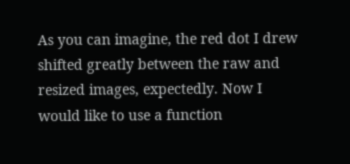As you can imagine, the red dot I drew shifted greatly between the raw and resized images, expectedly. Now I would like to use a function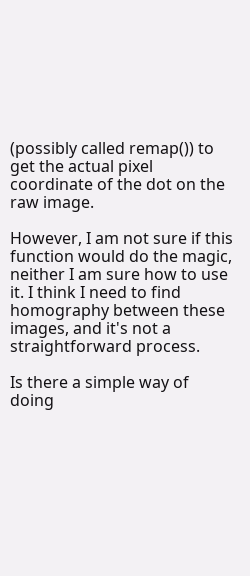(possibly called remap()) to get the actual pixel coordinate of the dot on the raw image.

However, I am not sure if this function would do the magic, neither I am sure how to use it. I think I need to find homography between these images, and it's not a straightforward process.

Is there a simple way of doing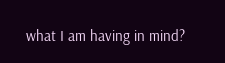what I am having in mind?